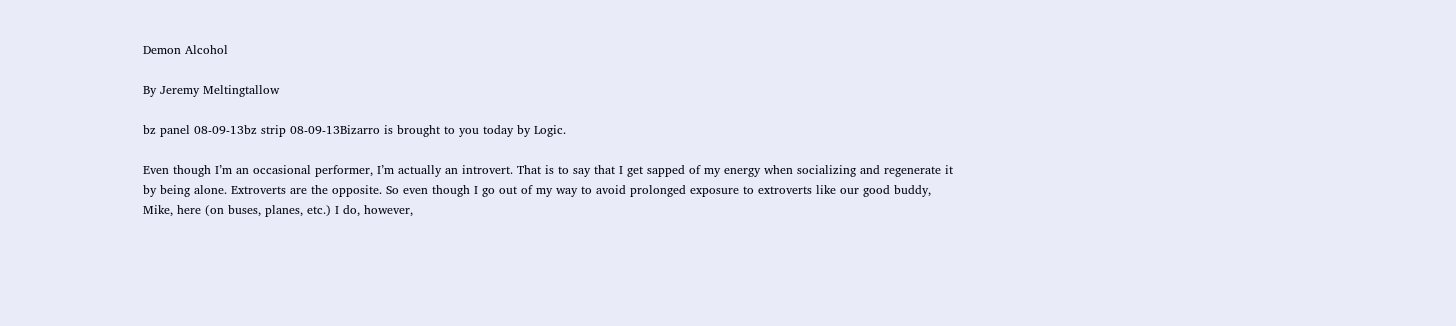Demon Alcohol

By Jeremy Meltingtallow

bz panel 08-09-13bz strip 08-09-13Bizarro is brought to you today by Logic.

Even though I’m an occasional performer, I’m actually an introvert. That is to say that I get sapped of my energy when socializing and regenerate it by being alone. Extroverts are the opposite. So even though I go out of my way to avoid prolonged exposure to extroverts like our good buddy, Mike, here (on buses, planes, etc.) I do, however,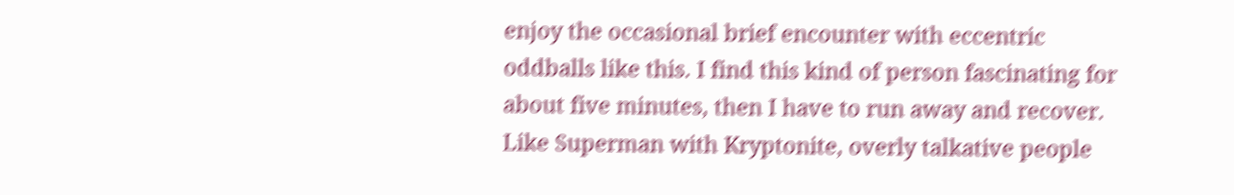enjoy the occasional brief encounter with eccentric oddballs like this. I find this kind of person fascinating for about five minutes, then I have to run away and recover. Like Superman with Kryptonite, overly talkative people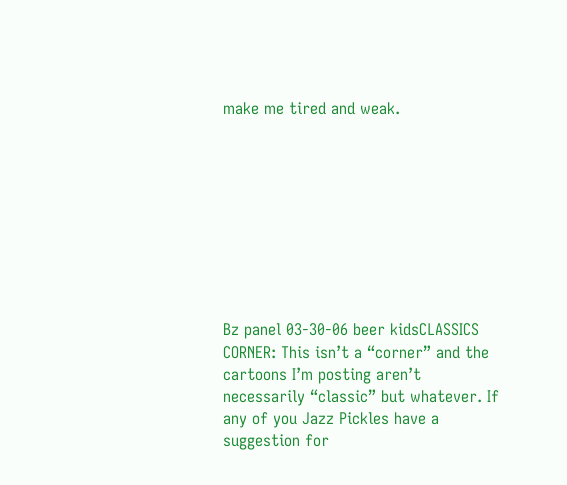make me tired and weak.









Bz panel 03-30-06 beer kidsCLASSICS CORNER: This isn’t a “corner” and the cartoons I’m posting aren’t necessarily “classic” but whatever. If any of you Jazz Pickles have a suggestion for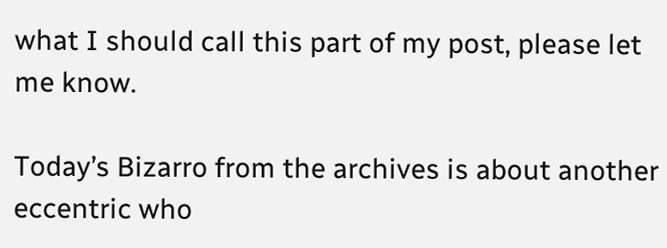what I should call this part of my post, please let me know.

Today’s Bizarro from the archives is about another eccentric who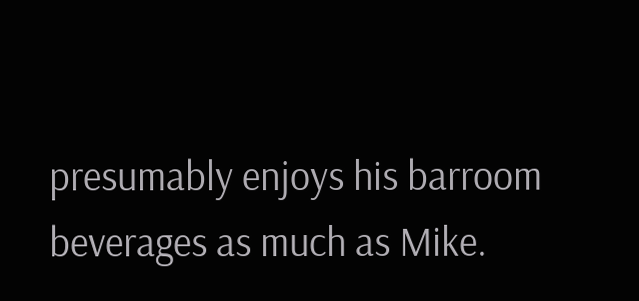presumably enjoys his barroom beverages as much as Mike.